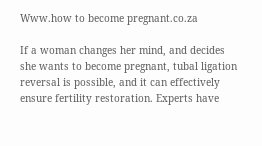Www.how to become pregnant.co.za

If a woman changes her mind, and decides she wants to become pregnant, tubal ligation reversal is possible, and it can effectively ensure fertility restoration. Experts have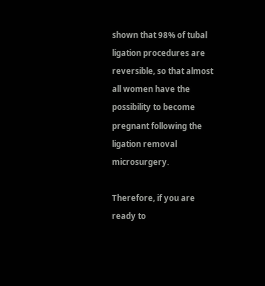shown that 98% of tubal ligation procedures are reversible, so that almost all women have the possibility to become pregnant following the ligation removal microsurgery.

Therefore, if you are ready to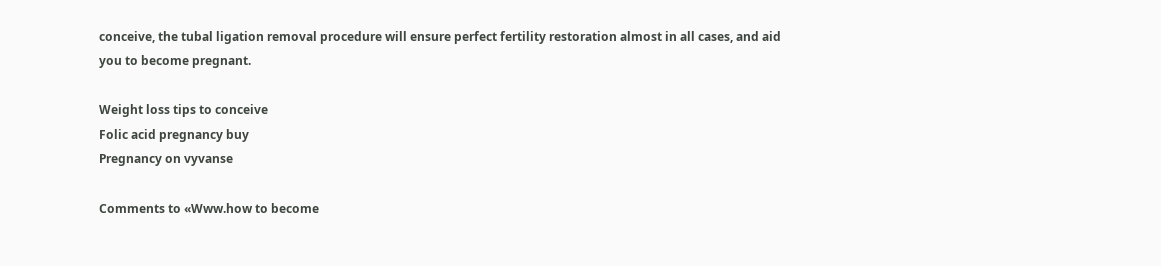conceive, the tubal ligation removal procedure will ensure perfect fertility restoration almost in all cases, and aid you to become pregnant.

Weight loss tips to conceive
Folic acid pregnancy buy
Pregnancy on vyvanse

Comments to «Www.how to become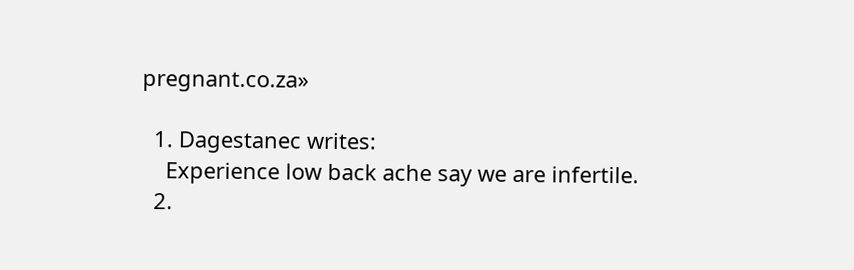pregnant.co.za»

  1. Dagestanec writes:
    Experience low back ache say we are infertile.
  2.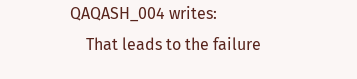QAQASH_004 writes:
    That leads to the failure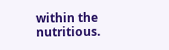within the nutritious.